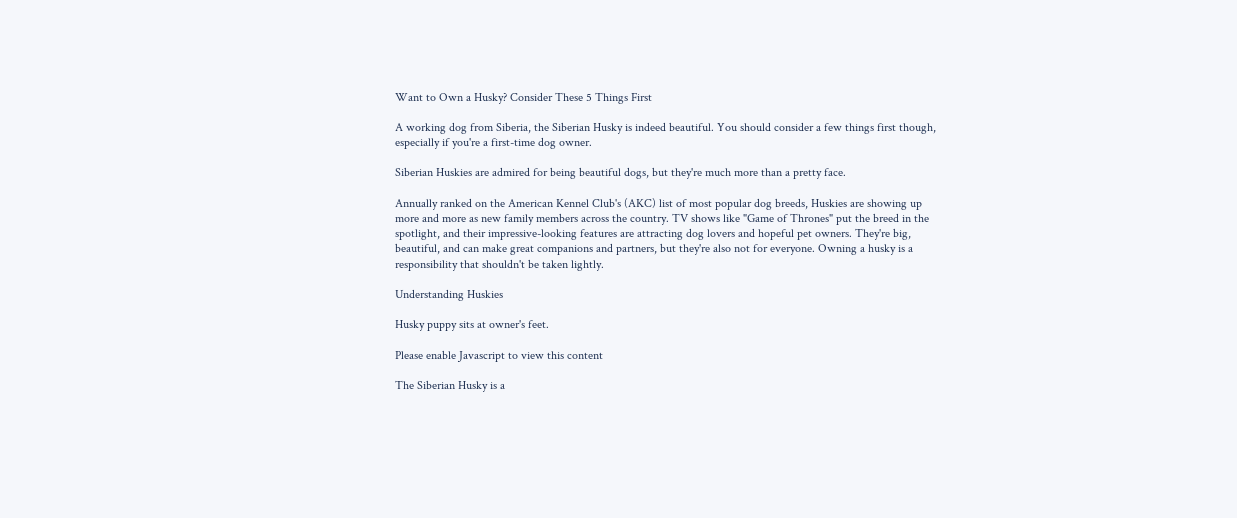Want to Own a Husky? Consider These 5 Things First

A working dog from Siberia, the Siberian Husky is indeed beautiful. You should consider a few things first though, especially if you're a first-time dog owner.

Siberian Huskies are admired for being beautiful dogs, but they're much more than a pretty face.

Annually ranked on the American Kennel Club's (AKC) list of most popular dog breeds, Huskies are showing up more and more as new family members across the country. TV shows like "Game of Thrones" put the breed in the spotlight, and their impressive-looking features are attracting dog lovers and hopeful pet owners. They're big, beautiful, and can make great companions and partners, but they're also not for everyone. Owning a husky is a responsibility that shouldn't be taken lightly.

Understanding Huskies

Husky puppy sits at owner's feet.

Please enable Javascript to view this content

The Siberian Husky is a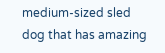medium-sized sled dog that has amazing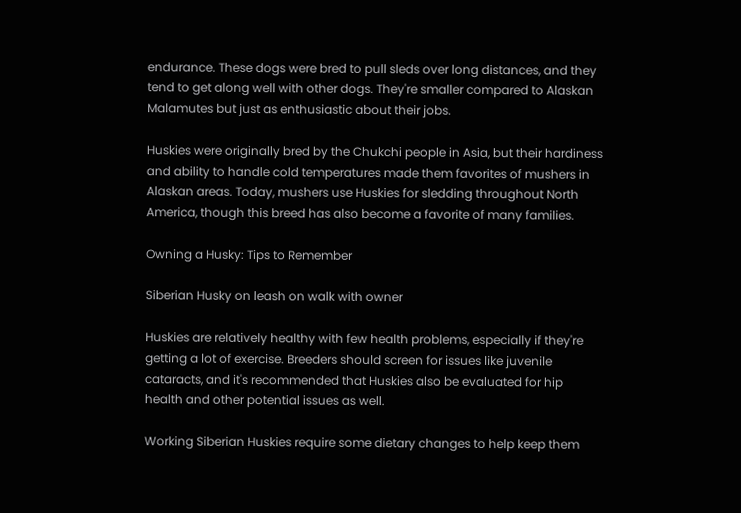endurance. These dogs were bred to pull sleds over long distances, and they tend to get along well with other dogs. They're smaller compared to Alaskan Malamutes but just as enthusiastic about their jobs.

Huskies were originally bred by the Chukchi people in Asia, but their hardiness and ability to handle cold temperatures made them favorites of mushers in Alaskan areas. Today, mushers use Huskies for sledding throughout North America, though this breed has also become a favorite of many families.

Owning a Husky: Tips to Remember

Siberian Husky on leash on walk with owner

Huskies are relatively healthy with few health problems, especially if they're getting a lot of exercise. Breeders should screen for issues like juvenile cataracts, and it's recommended that Huskies also be evaluated for hip health and other potential issues as well.

Working Siberian Huskies require some dietary changes to help keep them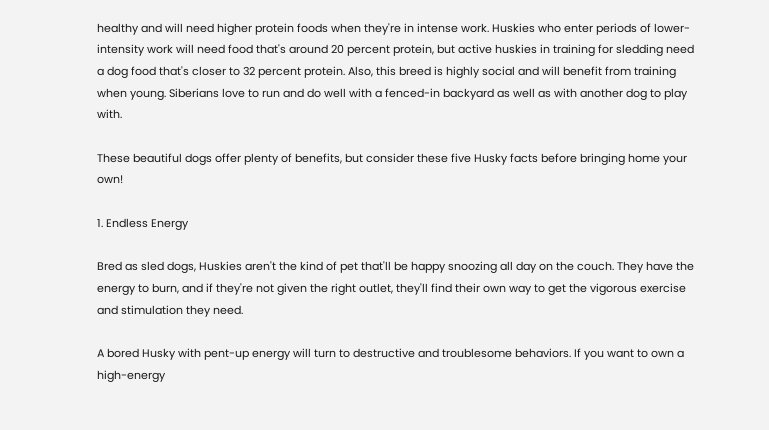healthy and will need higher protein foods when they're in intense work. Huskies who enter periods of lower-intensity work will need food that's around 20 percent protein, but active huskies in training for sledding need a dog food that's closer to 32 percent protein. Also, this breed is highly social and will benefit from training when young. Siberians love to run and do well with a fenced-in backyard as well as with another dog to play with.

These beautiful dogs offer plenty of benefits, but consider these five Husky facts before bringing home your own!

1. Endless Energy

Bred as sled dogs, Huskies aren't the kind of pet that'll be happy snoozing all day on the couch. They have the energy to burn, and if they're not given the right outlet, they'll find their own way to get the vigorous exercise and stimulation they need.

A bored Husky with pent-up energy will turn to destructive and troublesome behaviors. If you want to own a high-energy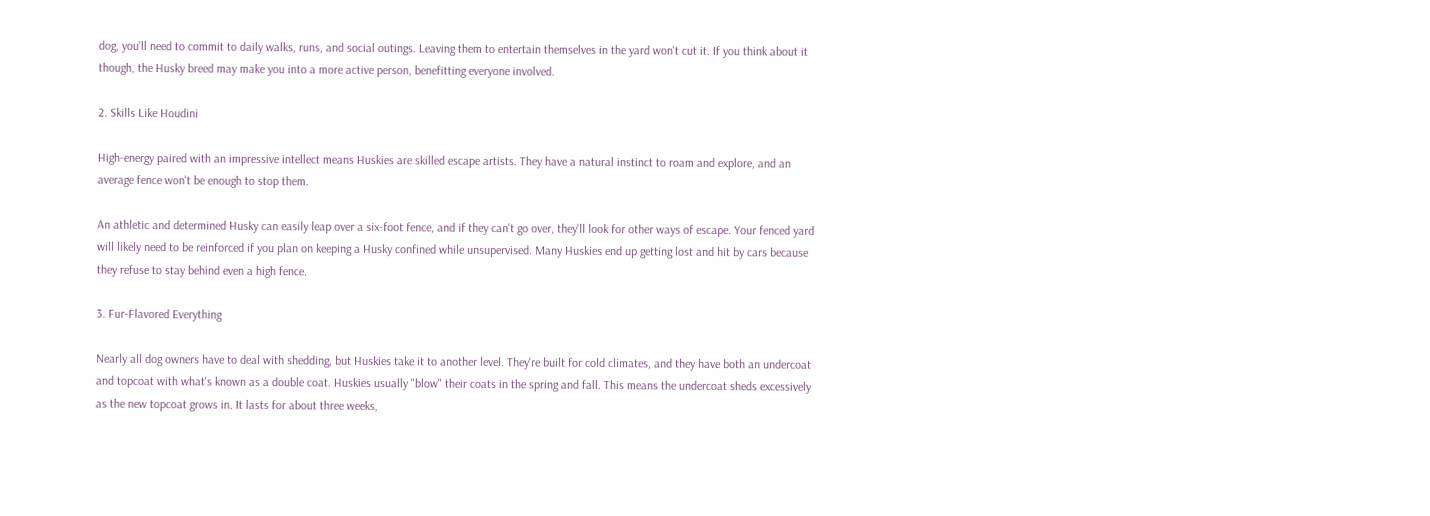dog, you'll need to commit to daily walks, runs, and social outings. Leaving them to entertain themselves in the yard won't cut it. If you think about it though, the Husky breed may make you into a more active person, benefitting everyone involved.

2. Skills Like Houdini

High-energy paired with an impressive intellect means Huskies are skilled escape artists. They have a natural instinct to roam and explore, and an average fence won't be enough to stop them.

An athletic and determined Husky can easily leap over a six-foot fence, and if they can't go over, they'll look for other ways of escape. Your fenced yard will likely need to be reinforced if you plan on keeping a Husky confined while unsupervised. Many Huskies end up getting lost and hit by cars because they refuse to stay behind even a high fence.

3. Fur-Flavored Everything

Nearly all dog owners have to deal with shedding, but Huskies take it to another level. They're built for cold climates, and they have both an undercoat and topcoat with what's known as a double coat. Huskies usually "blow" their coats in the spring and fall. This means the undercoat sheds excessively as the new topcoat grows in. It lasts for about three weeks,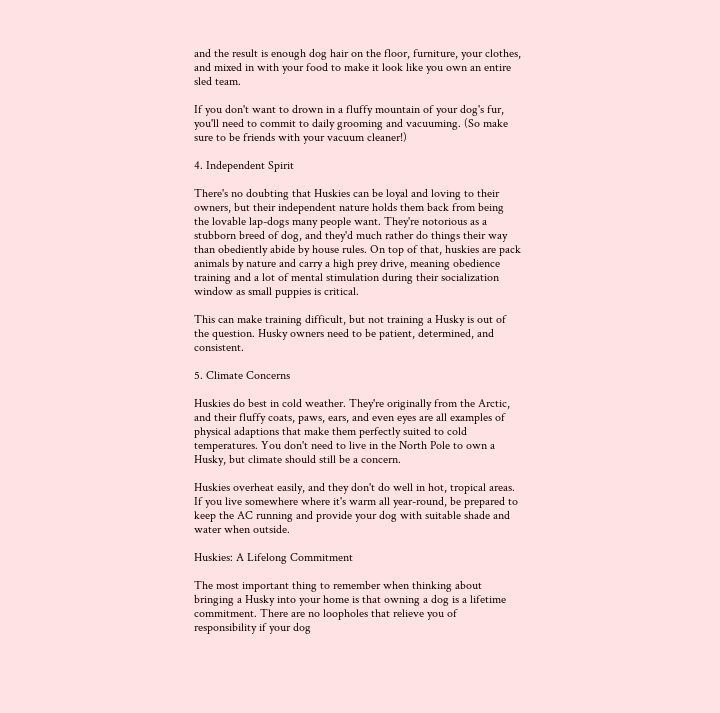and the result is enough dog hair on the floor, furniture, your clothes, and mixed in with your food to make it look like you own an entire sled team.

If you don't want to drown in a fluffy mountain of your dog's fur, you'll need to commit to daily grooming and vacuuming. (So make sure to be friends with your vacuum cleaner!)

4. Independent Spirit

There's no doubting that Huskies can be loyal and loving to their owners, but their independent nature holds them back from being the lovable lap-dogs many people want. They're notorious as a stubborn breed of dog, and they'd much rather do things their way than obediently abide by house rules. On top of that, huskies are pack animals by nature and carry a high prey drive, meaning obedience training and a lot of mental stimulation during their socialization window as small puppies is critical.

This can make training difficult, but not training a Husky is out of the question. Husky owners need to be patient, determined, and consistent.

5. Climate Concerns

Huskies do best in cold weather. They're originally from the Arctic, and their fluffy coats, paws, ears, and even eyes are all examples of physical adaptions that make them perfectly suited to cold temperatures. You don't need to live in the North Pole to own a Husky, but climate should still be a concern.

Huskies overheat easily, and they don't do well in hot, tropical areas. If you live somewhere where it's warm all year-round, be prepared to keep the AC running and provide your dog with suitable shade and water when outside.

Huskies: A Lifelong Commitment

The most important thing to remember when thinking about bringing a Husky into your home is that owning a dog is a lifetime commitment. There are no loopholes that relieve you of responsibility if your dog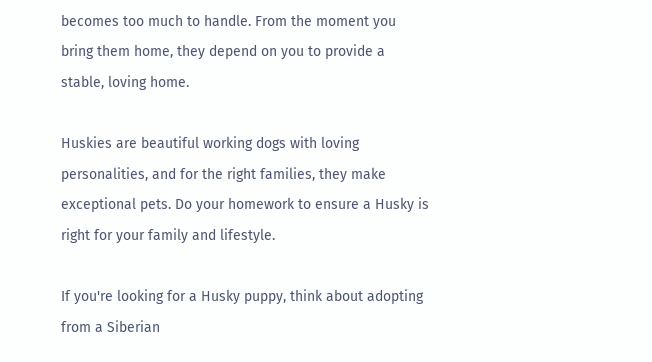becomes too much to handle. From the moment you bring them home, they depend on you to provide a stable, loving home.

Huskies are beautiful working dogs with loving personalities, and for the right families, they make exceptional pets. Do your homework to ensure a Husky is right for your family and lifestyle.

If you're looking for a Husky puppy, think about adopting from a Siberian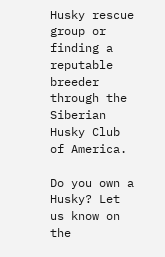Husky rescue group or finding a reputable breeder through the Siberian Husky Club of America.

Do you own a Husky? Let us know on the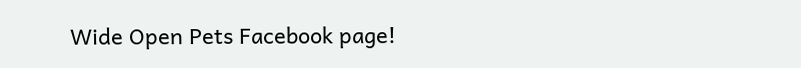Wide Open Pets Facebook page!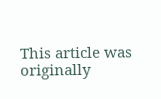This article was originally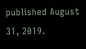published August 31, 2019.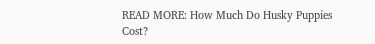READ MORE: How Much Do Husky Puppies Cost?